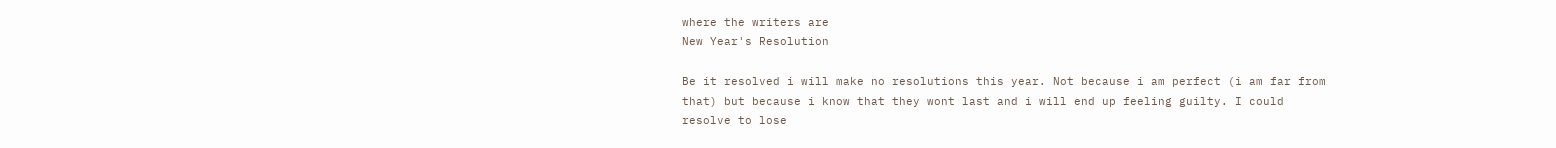where the writers are
New Year's Resolution

Be it resolved i will make no resolutions this year. Not because i am perfect (i am far from that) but because i know that they wont last and i will end up feeling guilty. I could resolve to lose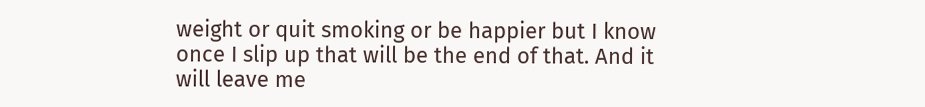weight or quit smoking or be happier but I know once I slip up that will be the end of that. And it will leave me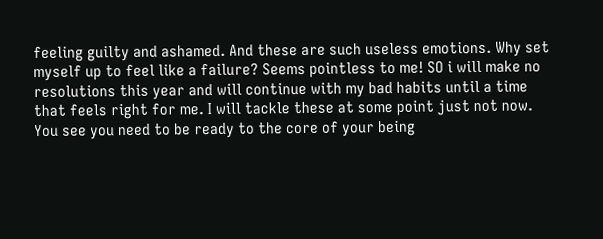feeling guilty and ashamed. And these are such useless emotions. Why set myself up to feel like a failure? Seems pointless to me! SO i will make no resolutions this year and will continue with my bad habits until a time that feels right for me. I will tackle these at some point just not now. You see you need to be ready to the core of your being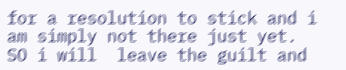for a resolution to stick and i am simply not there just yet. SO i will  leave the guilt and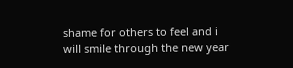shame for others to feel and i will smile through the new year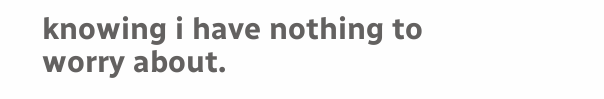knowing i have nothing to worry about.